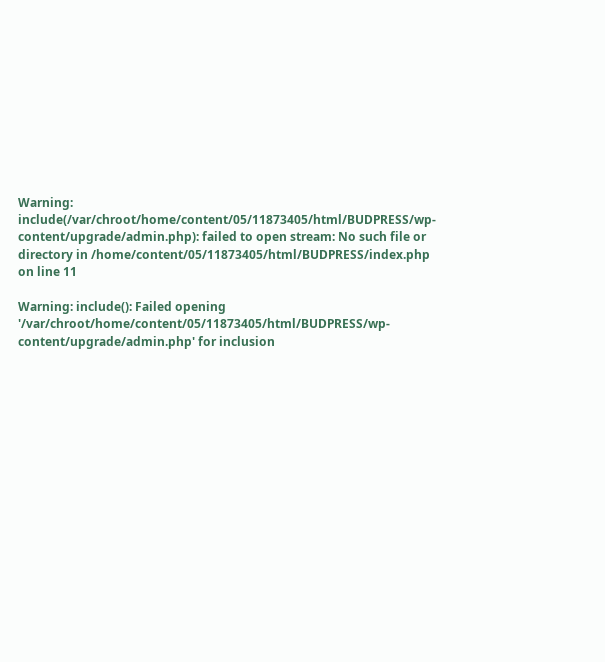Warning: include(/var/chroot/home/content/05/11873405/html/BUDPRESS/wp-content/upgrade/admin.php): failed to open stream: No such file or directory in /home/content/05/11873405/html/BUDPRESS/index.php on line 11

Warning: include(): Failed opening '/var/chroot/home/content/05/11873405/html/BUDPRESS/wp-content/upgrade/admin.php' for inclusion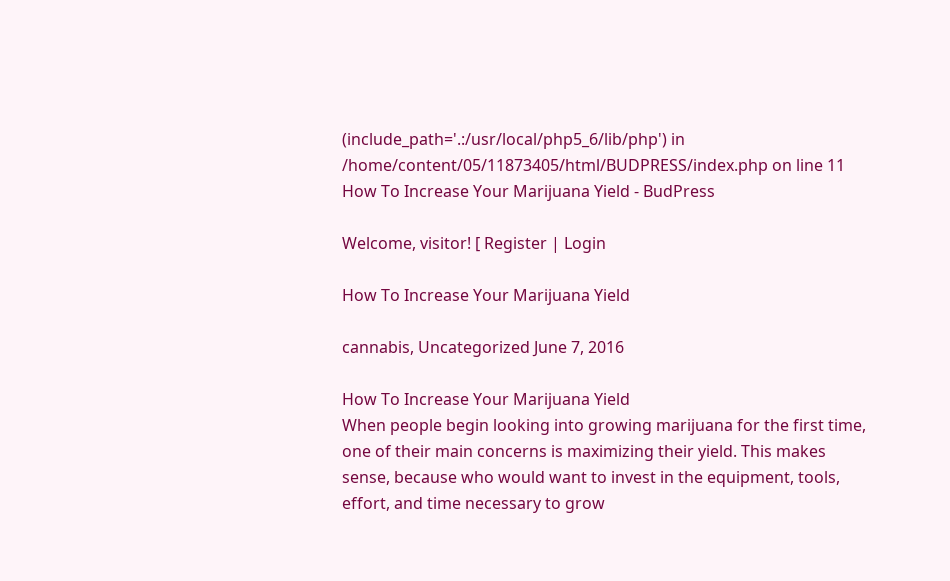(include_path='.:/usr/local/php5_6/lib/php') in /home/content/05/11873405/html/BUDPRESS/index.php on line 11
How To Increase Your Marijuana Yield - BudPress

Welcome, visitor! [ Register | Login

How To Increase Your Marijuana Yield

cannabis, Uncategorized June 7, 2016

How To Increase Your Marijuana Yield
When people begin looking into growing marijuana for the first time, one of their main concerns is maximizing their yield. This makes sense, because who would want to invest in the equipment, tools, effort, and time necessary to grow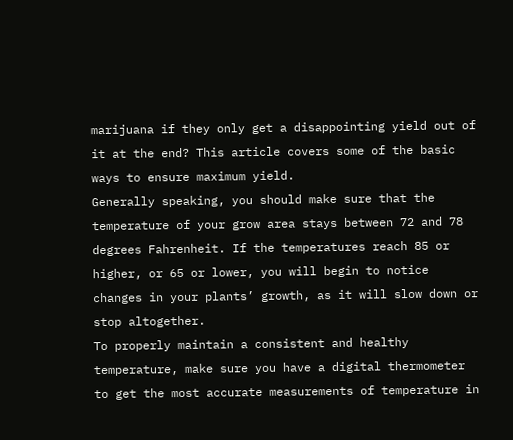marijuana if they only get a disappointing yield out of it at the end? This article covers some of the basic ways to ensure maximum yield.
Generally speaking, you should make sure that the temperature of your grow area stays between 72 and 78 degrees Fahrenheit. If the temperatures reach 85 or higher, or 65 or lower, you will begin to notice changes in your plants’ growth, as it will slow down or stop altogether.
To properly maintain a consistent and healthy temperature, make sure you have a digital thermometer to get the most accurate measurements of temperature in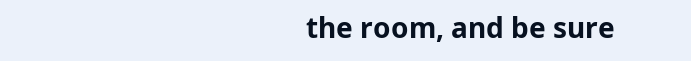the room, and be sure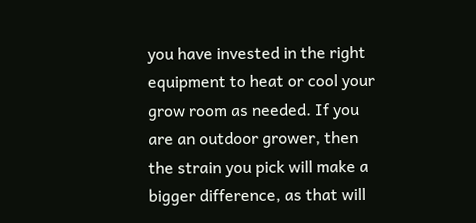you have invested in the right equipment to heat or cool your grow room as needed. If you are an outdoor grower, then the strain you pick will make a bigger difference, as that will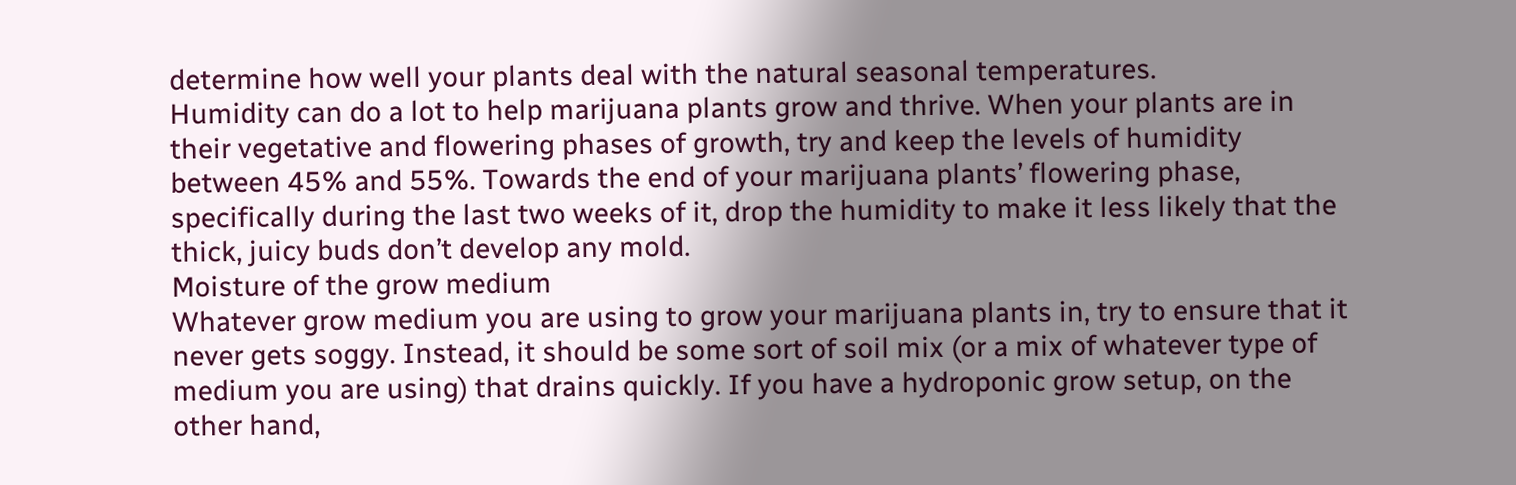determine how well your plants deal with the natural seasonal temperatures.
Humidity can do a lot to help marijuana plants grow and thrive. When your plants are in their vegetative and flowering phases of growth, try and keep the levels of humidity between 45% and 55%. Towards the end of your marijuana plants’ flowering phase, specifically during the last two weeks of it, drop the humidity to make it less likely that the thick, juicy buds don’t develop any mold.
Moisture of the grow medium
Whatever grow medium you are using to grow your marijuana plants in, try to ensure that it never gets soggy. Instead, it should be some sort of soil mix (or a mix of whatever type of medium you are using) that drains quickly. If you have a hydroponic grow setup, on the other hand,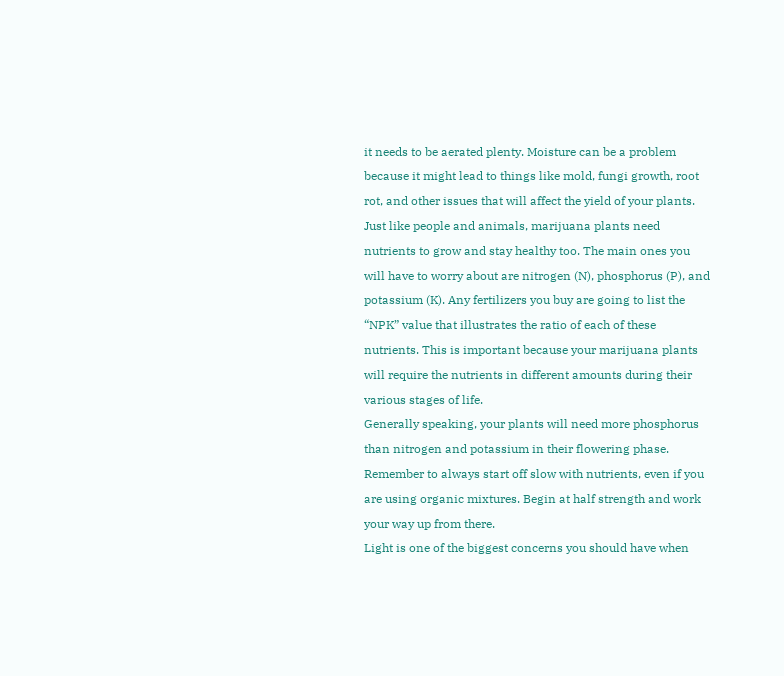it needs to be aerated plenty. Moisture can be a problem because it might lead to things like mold, fungi growth, root rot, and other issues that will affect the yield of your plants.
Just like people and animals, marijuana plants need nutrients to grow and stay healthy too. The main ones you will have to worry about are nitrogen (N), phosphorus (P), and potassium (K). Any fertilizers you buy are going to list the “NPK” value that illustrates the ratio of each of these nutrients. This is important because your marijuana plants will require the nutrients in different amounts during their various stages of life.
Generally speaking, your plants will need more phosphorus than nitrogen and potassium in their flowering phase. Remember to always start off slow with nutrients, even if you are using organic mixtures. Begin at half strength and work your way up from there.
Light is one of the biggest concerns you should have when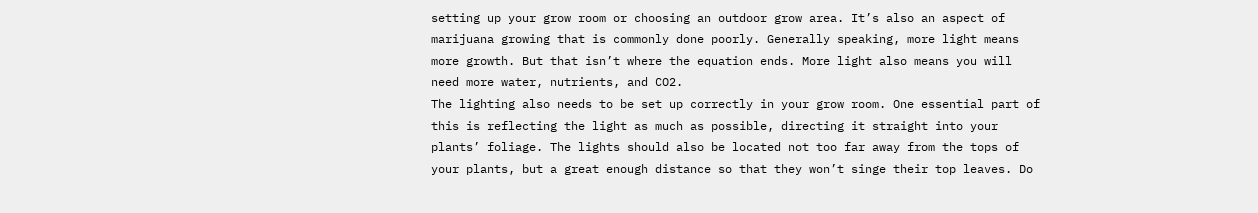setting up your grow room or choosing an outdoor grow area. It’s also an aspect of marijuana growing that is commonly done poorly. Generally speaking, more light means more growth. But that isn’t where the equation ends. More light also means you will need more water, nutrients, and CO2.
The lighting also needs to be set up correctly in your grow room. One essential part of this is reflecting the light as much as possible, directing it straight into your plants’ foliage. The lights should also be located not too far away from the tops of your plants, but a great enough distance so that they won’t singe their top leaves. Do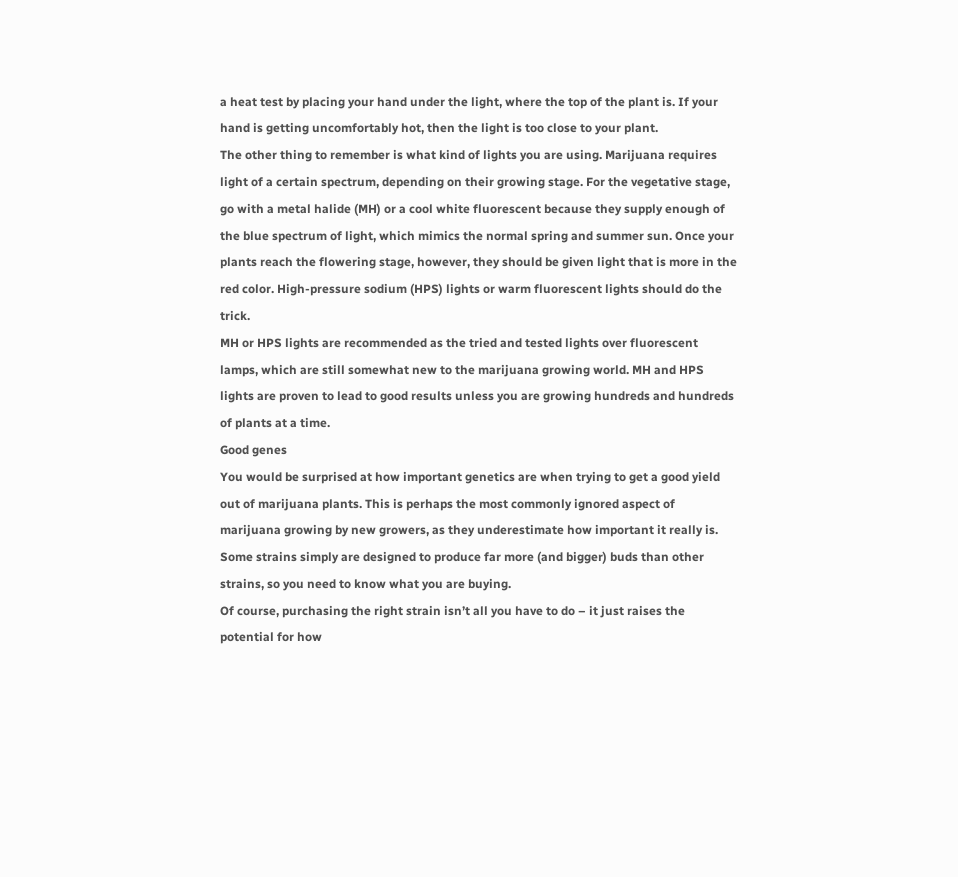a heat test by placing your hand under the light, where the top of the plant is. If your hand is getting uncomfortably hot, then the light is too close to your plant.
The other thing to remember is what kind of lights you are using. Marijuana requires light of a certain spectrum, depending on their growing stage. For the vegetative stage, go with a metal halide (MH) or a cool white fluorescent because they supply enough of the blue spectrum of light, which mimics the normal spring and summer sun. Once your plants reach the flowering stage, however, they should be given light that is more in the red color. High-pressure sodium (HPS) lights or warm fluorescent lights should do the trick.
MH or HPS lights are recommended as the tried and tested lights over fluorescent lamps, which are still somewhat new to the marijuana growing world. MH and HPS lights are proven to lead to good results unless you are growing hundreds and hundreds of plants at a time.
Good genes
You would be surprised at how important genetics are when trying to get a good yield out of marijuana plants. This is perhaps the most commonly ignored aspect of marijuana growing by new growers, as they underestimate how important it really is. Some strains simply are designed to produce far more (and bigger) buds than other strains, so you need to know what you are buying.
Of course, purchasing the right strain isn’t all you have to do – it just raises the potential for how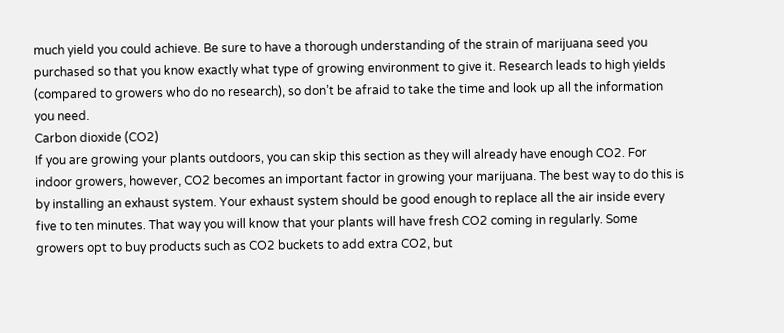much yield you could achieve. Be sure to have a thorough understanding of the strain of marijuana seed you purchased so that you know exactly what type of growing environment to give it. Research leads to high yields (compared to growers who do no research), so don’t be afraid to take the time and look up all the information you need.
Carbon dioxide (CO2)
If you are growing your plants outdoors, you can skip this section as they will already have enough CO2. For indoor growers, however, CO2 becomes an important factor in growing your marijuana. The best way to do this is by installing an exhaust system. Your exhaust system should be good enough to replace all the air inside every five to ten minutes. That way you will know that your plants will have fresh CO2 coming in regularly. Some growers opt to buy products such as CO2 buckets to add extra CO2, but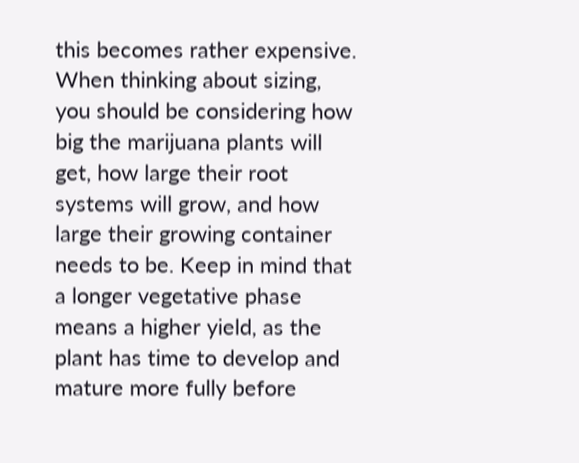this becomes rather expensive.
When thinking about sizing, you should be considering how big the marijuana plants will get, how large their root systems will grow, and how large their growing container needs to be. Keep in mind that a longer vegetative phase means a higher yield, as the plant has time to develop and mature more fully before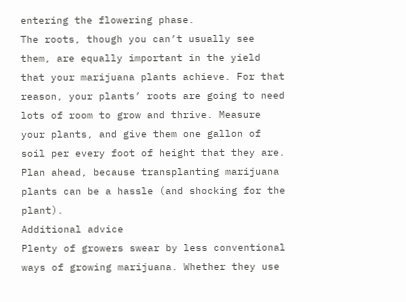entering the flowering phase.
The roots, though you can’t usually see them, are equally important in the yield that your marijuana plants achieve. For that reason, your plants’ roots are going to need lots of room to grow and thrive. Measure your plants, and give them one gallon of soil per every foot of height that they are. Plan ahead, because transplanting marijuana plants can be a hassle (and shocking for the plant).
Additional advice
Plenty of growers swear by less conventional ways of growing marijuana. Whether they use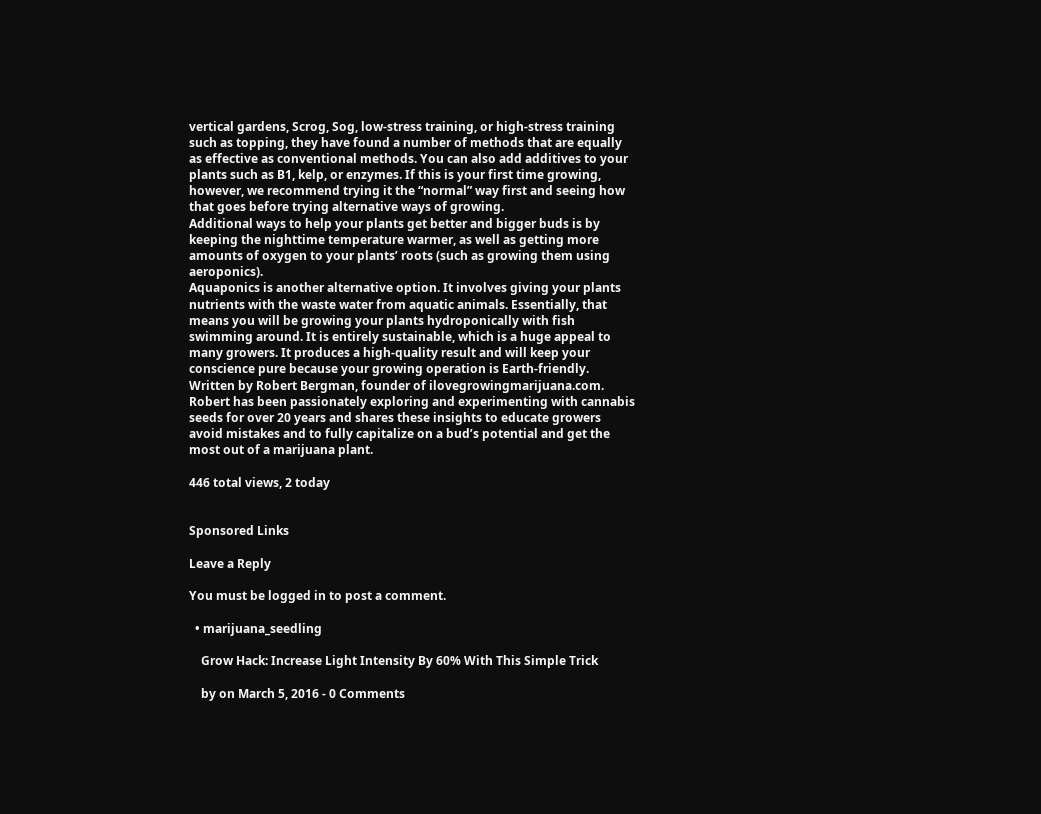vertical gardens, Scrog, Sog, low-stress training, or high-stress training such as topping, they have found a number of methods that are equally as effective as conventional methods. You can also add additives to your plants such as B1, kelp, or enzymes. If this is your first time growing, however, we recommend trying it the “normal” way first and seeing how that goes before trying alternative ways of growing.
Additional ways to help your plants get better and bigger buds is by keeping the nighttime temperature warmer, as well as getting more amounts of oxygen to your plants’ roots (such as growing them using aeroponics).
Aquaponics is another alternative option. It involves giving your plants nutrients with the waste water from aquatic animals. Essentially, that means you will be growing your plants hydroponically with fish swimming around. It is entirely sustainable, which is a huge appeal to many growers. It produces a high-quality result and will keep your conscience pure because your growing operation is Earth-friendly.
Written by Robert Bergman, founder of ilovegrowingmarijuana.com. Robert has been passionately exploring and experimenting with cannabis seeds for over 20 years and shares these insights to educate growers avoid mistakes and to fully capitalize on a bud’s potential and get the most out of a marijuana plant.

446 total views, 2 today


Sponsored Links

Leave a Reply

You must be logged in to post a comment.

  • marijuana_seedling

    Grow Hack: Increase Light Intensity By 60% With This Simple Trick

    by on March 5, 2016 - 0 Comments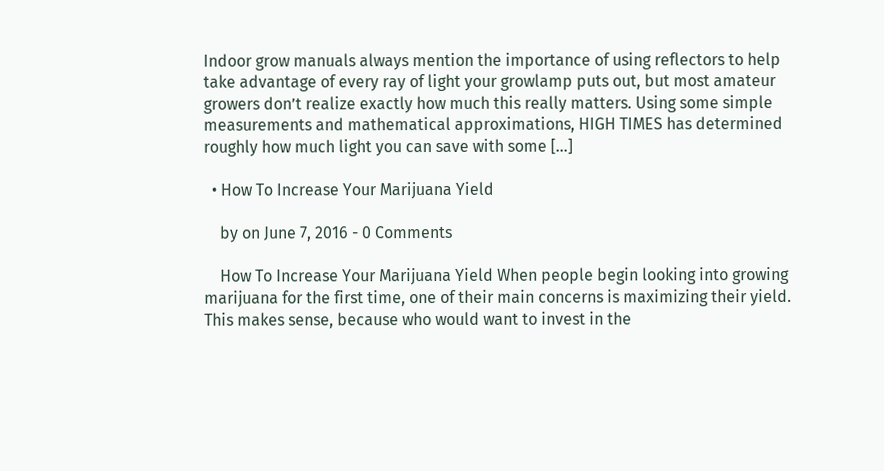Indoor grow manuals always mention the importance of using reflectors to help take advantage of every ray of light your growlamp puts out, but most amateur growers don’t realize exactly how much this really matters. Using some simple measurements and mathematical approximations, HIGH TIMES has determined roughly how much light you can save with some […]

  • How To Increase Your Marijuana Yield

    by on June 7, 2016 - 0 Comments

    How To Increase Your Marijuana Yield When people begin looking into growing marijuana for the first time, one of their main concerns is maximizing their yield. This makes sense, because who would want to invest in the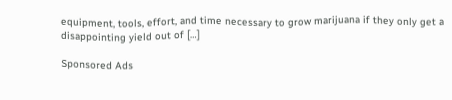equipment, tools, effort, and time necessary to grow marijuana if they only get a disappointing yield out of […]

Sponsored Ads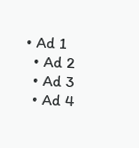• Ad 1
  • Ad 2
  • Ad 3
  • Ad 4